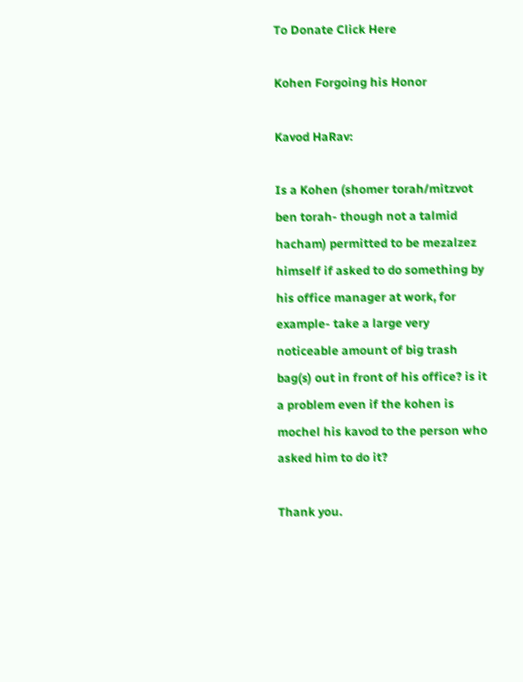To Donate Click Here

Kohen Forgoing his Honor

Kavod HaRav:

Is a Kohen (shomer torah/mitzvot ben torah- though not a talmid hacham) permitted to be mezalzez himself if asked to do something by his office manager at work, for example- take a large very noticeable amount of big trash bag(s) out in front of his office? is it a problem even if the kohen is mochel his kavod to the person who asked him to do it?

Thank you.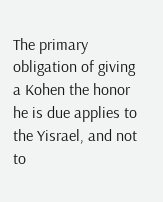The primary obligation of giving a Kohen the honor he is due applies to the Yisrael, and not to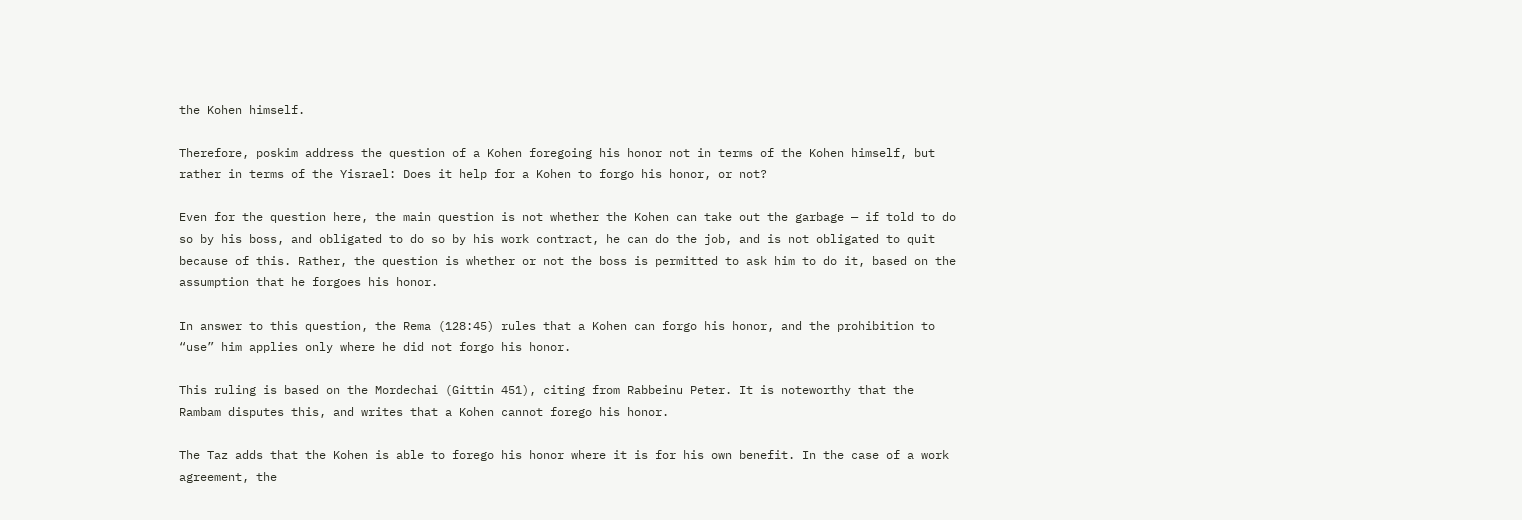the Kohen himself.

Therefore, poskim address the question of a Kohen foregoing his honor not in terms of the Kohen himself, but rather in terms of the Yisrael: Does it help for a Kohen to forgo his honor, or not?

Even for the question here, the main question is not whether the Kohen can take out the garbage — if told to do so by his boss, and obligated to do so by his work contract, he can do the job, and is not obligated to quit because of this. Rather, the question is whether or not the boss is permitted to ask him to do it, based on the assumption that he forgoes his honor.

In answer to this question, the Rema (128:45) rules that a Kohen can forgo his honor, and the prohibition to “use” him applies only where he did not forgo his honor.

This ruling is based on the Mordechai (Gittin 451), citing from Rabbeinu Peter. It is noteworthy that the Rambam disputes this, and writes that a Kohen cannot forego his honor.

The Taz adds that the Kohen is able to forego his honor where it is for his own benefit. In the case of a work agreement, the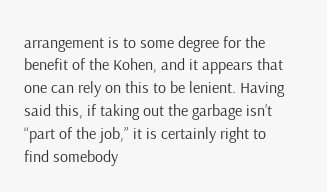arrangement is to some degree for the benefit of the Kohen, and it appears that one can rely on this to be lenient. Having said this, if taking out the garbage isn’t “part of the job,” it is certainly right to find somebody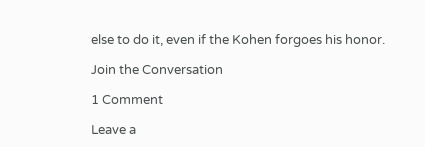else to do it, even if the Kohen forgoes his honor.

Join the Conversation

1 Comment

Leave a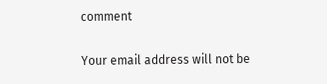comment

Your email address will not be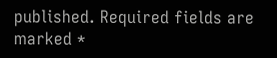published. Required fields are marked *